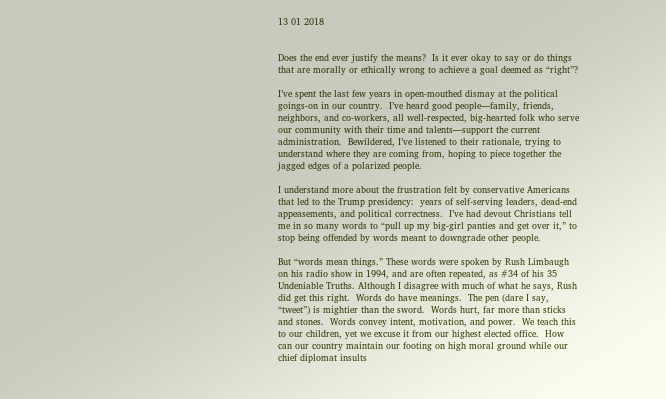13 01 2018


Does the end ever justify the means?  Is it ever okay to say or do things that are morally or ethically wrong to achieve a goal deemed as “right”?

I’ve spent the last few years in open-mouthed dismay at the political goings-on in our country.  I’ve heard good people—family, friends, neighbors, and co-workers, all well-respected, big-hearted folk who serve our community with their time and talents—support the current administration.  Bewildered, I’ve listened to their rationale, trying to understand where they are coming from, hoping to piece together the jagged edges of a polarized people.

I understand more about the frustration felt by conservative Americans that led to the Trump presidency:  years of self-serving leaders, dead-end appeasements, and political correctness.  I’ve had devout Christians tell me in so many words to “pull up my big-girl panties and get over it,” to stop being offended by words meant to downgrade other people.

But “words mean things.” These words were spoken by Rush Limbaugh on his radio show in 1994, and are often repeated, as #34 of his 35 Undeniable Truths. Although I disagree with much of what he says, Rush did get this right.  Words do have meanings.  The pen (dare I say, “tweet”) is mightier than the sword.  Words hurt, far more than sticks and stones.  Words convey intent, motivation, and power.  We teach this to our children, yet we excuse it from our highest elected office.  How can our country maintain our footing on high moral ground while our chief diplomat insults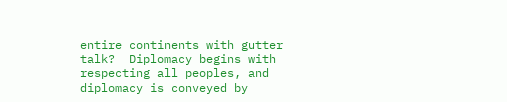entire continents with gutter talk?  Diplomacy begins with respecting all peoples, and diplomacy is conveyed by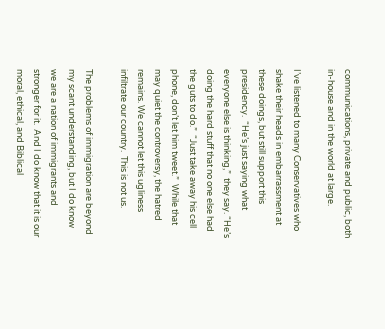communications, private and public, both in-house and in the world at large.

I’ve listened to many Conservatives who shake their heads in embarrassment at these doings, but still support this presidency.  “He’s just saying what everyone else is thinking,”  they say. “He’s doing the hard stuff that no one else had the guts to do.”  “Just take away his cell phone, don’t let him tweet.”  While that may quiet the controversy, the hatred remains. We cannot let this ugliness infiltrate our country.  This is not us.

The problems of immigration are beyond my scant understanding, but I do know we are a nation of immigrants and stronger for it.  And I do know that it is our moral, ethical, and Biblical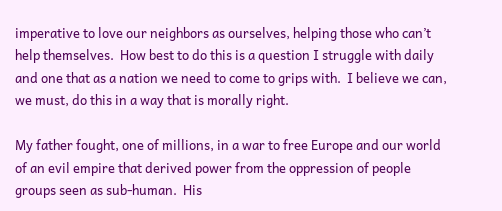imperative to love our neighbors as ourselves, helping those who can’t help themselves.  How best to do this is a question I struggle with daily and one that as a nation we need to come to grips with.  I believe we can, we must, do this in a way that is morally right.

My father fought, one of millions, in a war to free Europe and our world of an evil empire that derived power from the oppression of people groups seen as sub-human.  His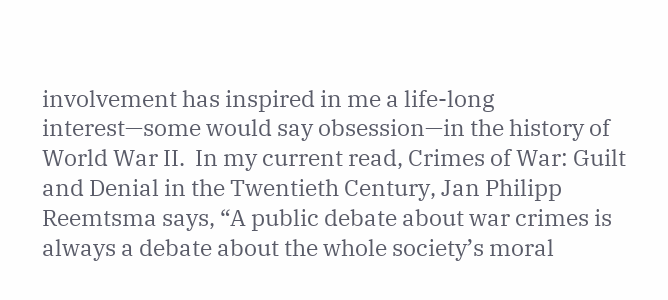involvement has inspired in me a life-long interest—some would say obsession—in the history of World War II.  In my current read, Crimes of War: Guilt and Denial in the Twentieth Century, Jan Philipp Reemtsma says, “A public debate about war crimes is always a debate about the whole society’s moral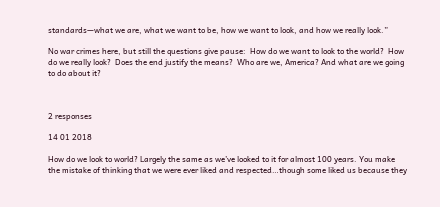standards—what we are, what we want to be, how we want to look, and how we really look.”

No war crimes here, but still the questions give pause:  How do we want to look to the world?  How do we really look?  Does the end justify the means?  Who are we, America? And what are we going to do about it?



2 responses

14 01 2018

How do we look to world? Largely the same as we’ve looked to it for almost 100 years. You make the mistake of thinking that we were ever liked and respected…though some liked us because they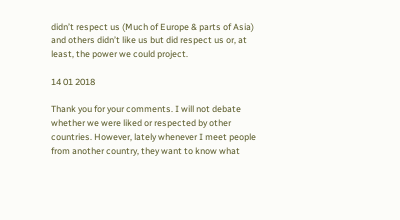didn’t respect us (Much of Europe & parts of Asia) and others didn’t like us but did respect us or, at least, the power we could project.

14 01 2018

Thank you for your comments. I will not debate whether we were liked or respected by other countries. However, lately whenever I meet people from another country, they want to know what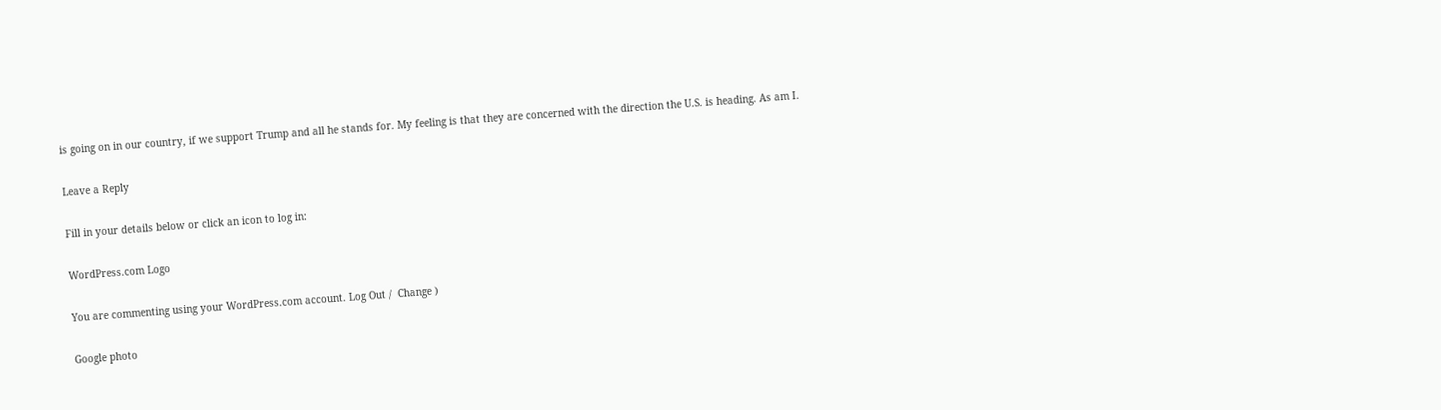is going on in our country, if we support Trump and all he stands for. My feeling is that they are concerned with the direction the U.S. is heading. As am I.

Leave a Reply

Fill in your details below or click an icon to log in:

WordPress.com Logo

You are commenting using your WordPress.com account. Log Out /  Change )

Google photo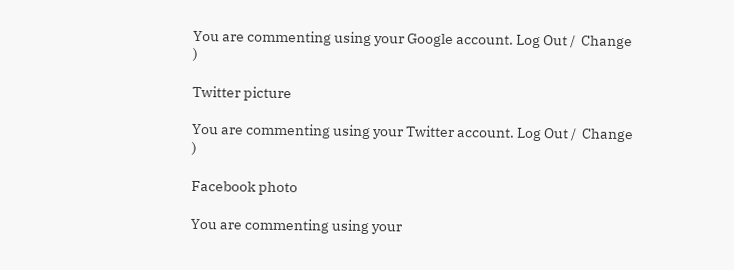You are commenting using your Google account. Log Out /  Change )

Twitter picture

You are commenting using your Twitter account. Log Out /  Change )

Facebook photo

You are commenting using your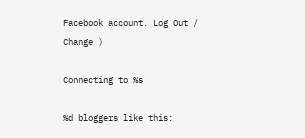Facebook account. Log Out /  Change )

Connecting to %s

%d bloggers like this: